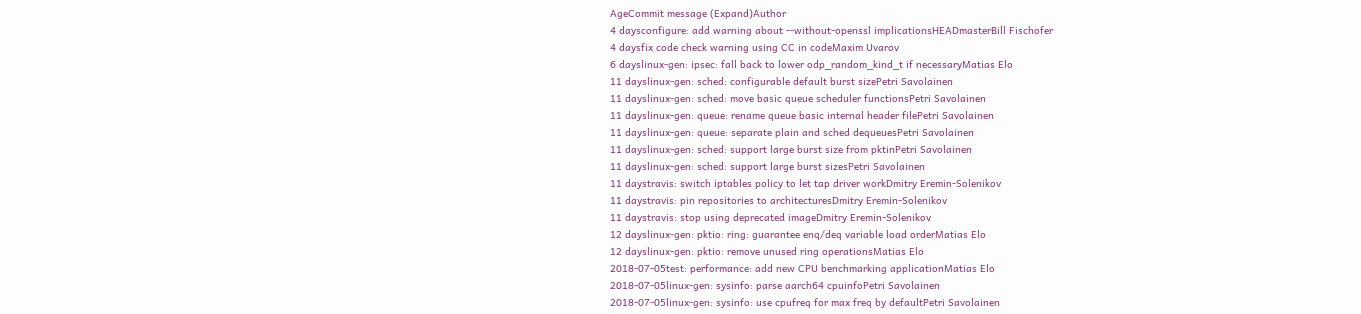AgeCommit message (Expand)Author
4 daysconfigure: add warning about --without-openssl implicationsHEADmasterBill Fischofer
4 daysfix code check warning using CC in codeMaxim Uvarov
6 dayslinux-gen: ipsec: fall back to lower odp_random_kind_t if necessaryMatias Elo
11 dayslinux-gen: sched: configurable default burst sizePetri Savolainen
11 dayslinux-gen: sched: move basic queue scheduler functionsPetri Savolainen
11 dayslinux-gen: queue: rename queue basic internal header filePetri Savolainen
11 dayslinux-gen: queue: separate plain and sched dequeuesPetri Savolainen
11 dayslinux-gen: sched: support large burst size from pktinPetri Savolainen
11 dayslinux-gen: sched: support large burst sizesPetri Savolainen
11 daystravis: switch iptables policy to let tap driver workDmitry Eremin-Solenikov
11 daystravis: pin repositories to architecturesDmitry Eremin-Solenikov
11 daystravis: stop using deprecated imageDmitry Eremin-Solenikov
12 dayslinux-gen: pktio: ring: guarantee enq/deq variable load orderMatias Elo
12 dayslinux-gen: pktio: remove unused ring operationsMatias Elo
2018-07-05test: performance: add new CPU benchmarking applicationMatias Elo
2018-07-05linux-gen: sysinfo: parse aarch64 cpuinfoPetri Savolainen
2018-07-05linux-gen: sysinfo: use cpufreq for max freq by defaultPetri Savolainen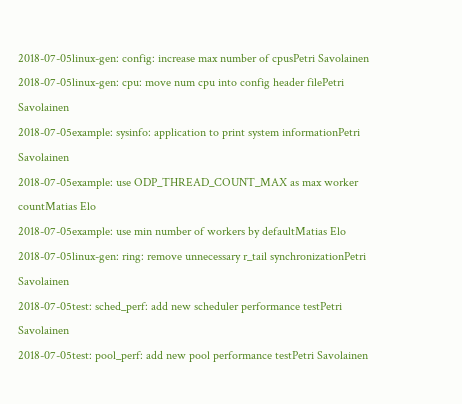2018-07-05linux-gen: config: increase max number of cpusPetri Savolainen
2018-07-05linux-gen: cpu: move num cpu into config header filePetri Savolainen
2018-07-05example: sysinfo: application to print system informationPetri Savolainen
2018-07-05example: use ODP_THREAD_COUNT_MAX as max worker countMatias Elo
2018-07-05example: use min number of workers by defaultMatias Elo
2018-07-05linux-gen: ring: remove unnecessary r_tail synchronizationPetri Savolainen
2018-07-05test: sched_perf: add new scheduler performance testPetri Savolainen
2018-07-05test: pool_perf: add new pool performance testPetri Savolainen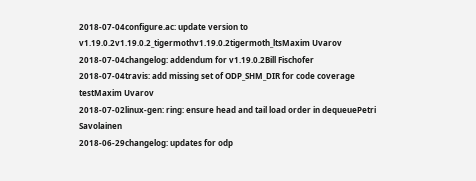2018-07-04configure.ac: update version to v1.19.0.2v1.19.0.2_tigermothv1.19.0.2tigermoth_ltsMaxim Uvarov
2018-07-04changelog: addendum for v1.19.0.2Bill Fischofer
2018-07-04travis: add missing set of ODP_SHM_DIR for code coverage testMaxim Uvarov
2018-07-02linux-gen: ring: ensure head and tail load order in dequeuePetri Savolainen
2018-06-29changelog: updates for odp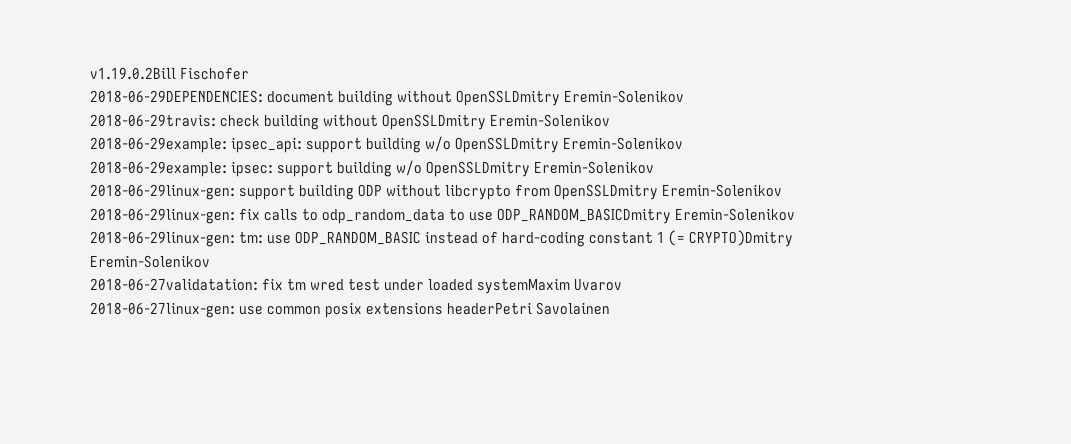v1.19.0.2Bill Fischofer
2018-06-29DEPENDENCIES: document building without OpenSSLDmitry Eremin-Solenikov
2018-06-29travis: check building without OpenSSLDmitry Eremin-Solenikov
2018-06-29example: ipsec_api: support building w/o OpenSSLDmitry Eremin-Solenikov
2018-06-29example: ipsec: support building w/o OpenSSLDmitry Eremin-Solenikov
2018-06-29linux-gen: support building ODP without libcrypto from OpenSSLDmitry Eremin-Solenikov
2018-06-29linux-gen: fix calls to odp_random_data to use ODP_RANDOM_BASICDmitry Eremin-Solenikov
2018-06-29linux-gen: tm: use ODP_RANDOM_BASIC instead of hard-coding constant 1 (= CRYPTO)Dmitry Eremin-Solenikov
2018-06-27validatation: fix tm wred test under loaded systemMaxim Uvarov
2018-06-27linux-gen: use common posix extensions headerPetri Savolainen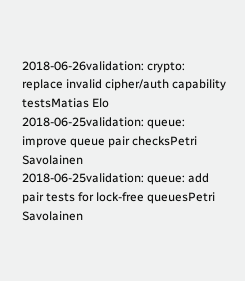2018-06-26validation: crypto: replace invalid cipher/auth capability testsMatias Elo
2018-06-25validation: queue: improve queue pair checksPetri Savolainen
2018-06-25validation: queue: add pair tests for lock-free queuesPetri Savolainen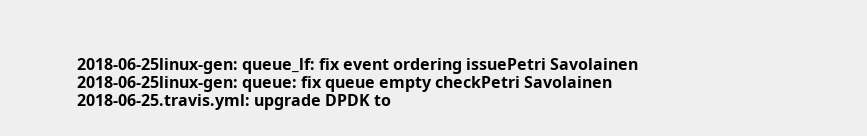2018-06-25linux-gen: queue_lf: fix event ordering issuePetri Savolainen
2018-06-25linux-gen: queue: fix queue empty checkPetri Savolainen
2018-06-25.travis.yml: upgrade DPDK to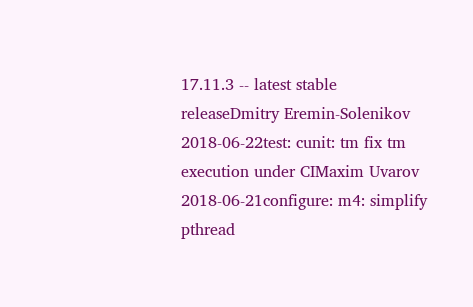17.11.3 -- latest stable releaseDmitry Eremin-Solenikov
2018-06-22test: cunit: tm fix tm execution under CIMaxim Uvarov
2018-06-21configure: m4: simplify pthread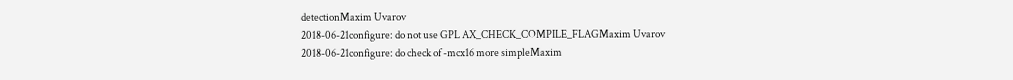detectionMaxim Uvarov
2018-06-21configure: do not use GPL AX_CHECK_COMPILE_FLAGMaxim Uvarov
2018-06-21configure: do check of -mcx16 more simpleMaxim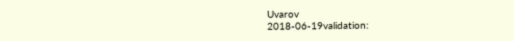Uvarov
2018-06-19validation: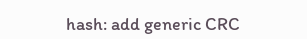hash: add generic CRC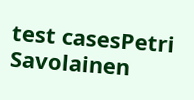test casesPetri Savolainen